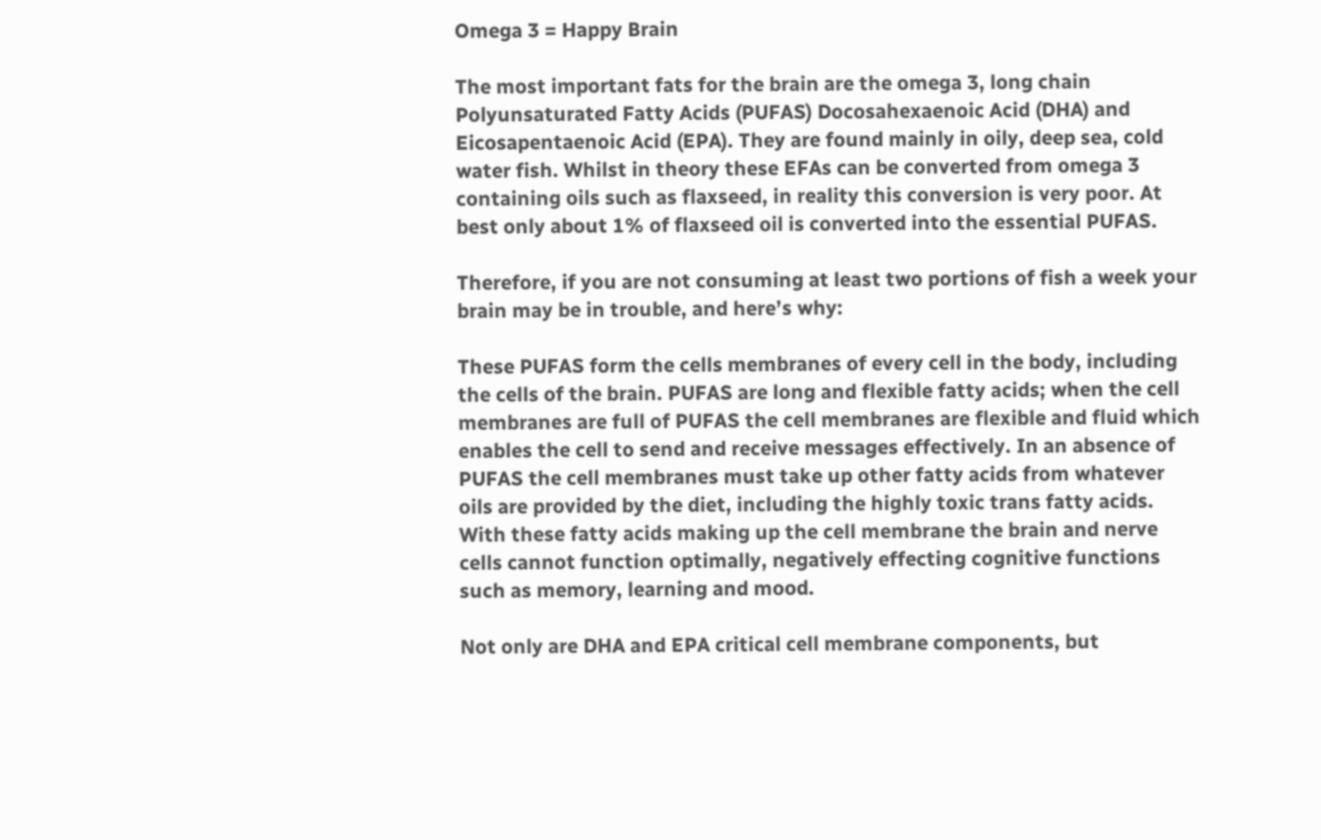Omega 3 = Happy Brain

The most important fats for the brain are the omega 3, long chain Polyunsaturated Fatty Acids (PUFAS) Docosahexaenoic Acid (DHA) and Eicosapentaenoic Acid (EPA). They are found mainly in oily, deep sea, cold water fish. Whilst in theory these EFAs can be converted from omega 3 containing oils such as flaxseed, in reality this conversion is very poor. At best only about 1% of flaxseed oil is converted into the essential PUFAS.

Therefore, if you are not consuming at least two portions of fish a week your brain may be in trouble, and here’s why:

These PUFAS form the cells membranes of every cell in the body, including the cells of the brain. PUFAS are long and flexible fatty acids; when the cell membranes are full of PUFAS the cell membranes are flexible and fluid which enables the cell to send and receive messages effectively. In an absence of PUFAS the cell membranes must take up other fatty acids from whatever oils are provided by the diet, including the highly toxic trans fatty acids. With these fatty acids making up the cell membrane the brain and nerve cells cannot function optimally, negatively effecting cognitive functions such as memory, learning and mood.

Not only are DHA and EPA critical cell membrane components, but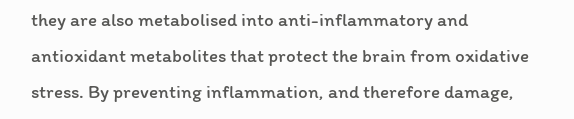they are also metabolised into anti-inflammatory and antioxidant metabolites that protect the brain from oxidative stress. By preventing inflammation, and therefore damage,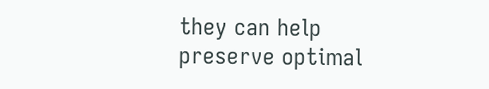they can help preserve optimal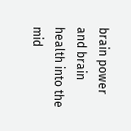brain power and brain health into the mid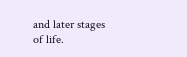and later stages of life.